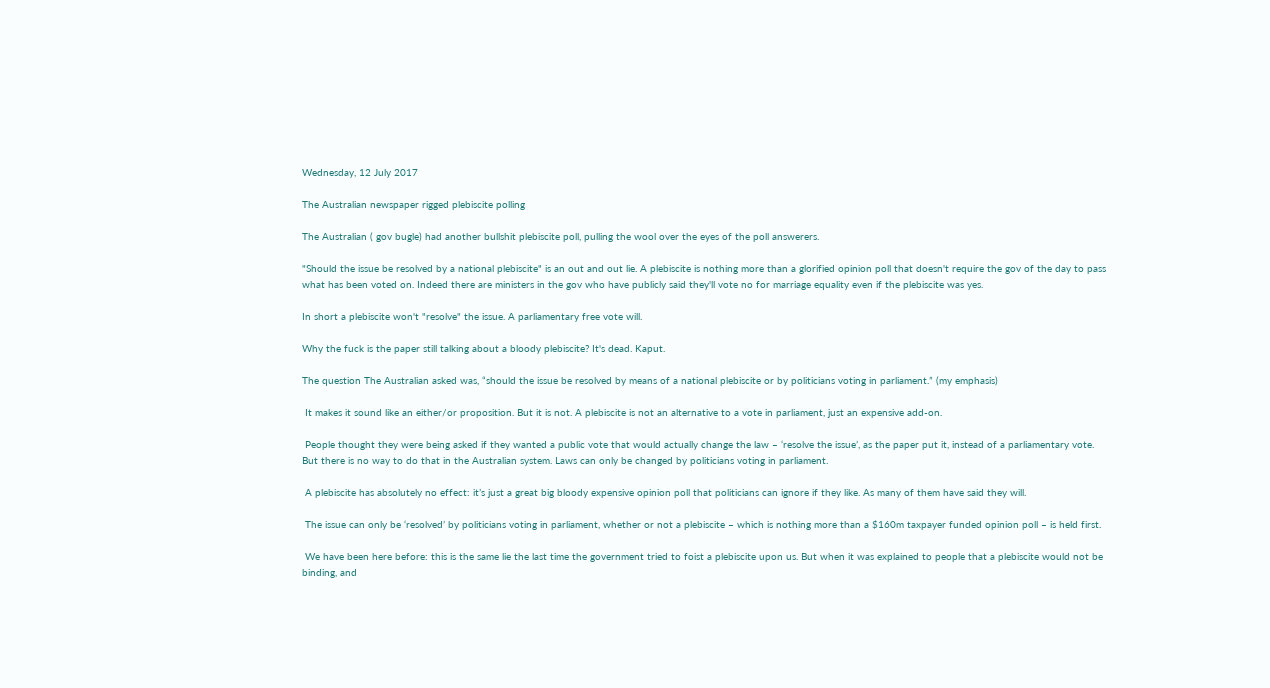Wednesday, 12 July 2017

The Australian newspaper rigged plebiscite polling

The Australian ( gov bugle) had another bullshit plebiscite poll, pulling the wool over the eyes of the poll answerers.

"Should the issue be resolved by a national plebiscite" is an out and out lie. A plebiscite is nothing more than a glorified opinion poll that doesn't require the gov of the day to pass what has been voted on. Indeed there are ministers in the gov who have publicly said they'll vote no for marriage equality even if the plebiscite was yes.

In short a plebiscite won't "resolve" the issue. A parliamentary free vote will.

Why the fuck is the paper still talking about a bloody plebiscite? It's dead. Kaput.

The question The Australian asked was, “should the issue be resolved by means of a national plebiscite or by politicians voting in parliament.” (my emphasis)

 It makes it sound like an either/or proposition. But it is not. A plebiscite is not an alternative to a vote in parliament, just an expensive add-on.

 People thought they were being asked if they wanted a public vote that would actually change the law – ‘resolve the issue’, as the paper put it, instead of a parliamentary vote. But there is no way to do that in the Australian system. Laws can only be changed by politicians voting in parliament.

 A plebiscite has absolutely no effect: it’s just a great big bloody expensive opinion poll that politicians can ignore if they like. As many of them have said they will.

 The issue can only be ‘resolved’ by politicians voting in parliament, whether or not a plebiscite – which is nothing more than a $160m taxpayer funded opinion poll – is held first.

 We have been here before: this is the same lie the last time the government tried to foist a plebiscite upon us. But when it was explained to people that a plebiscite would not be binding, and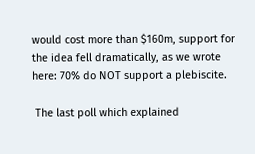would cost more than $160m, support for the idea fell dramatically, as we wrote here: 70% do NOT support a plebiscite.

 The last poll which explained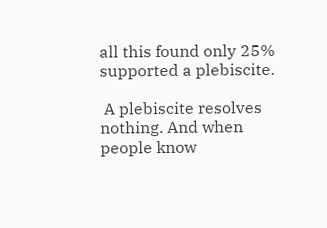all this found only 25% supported a plebiscite.

 A plebiscite resolves nothing. And when people know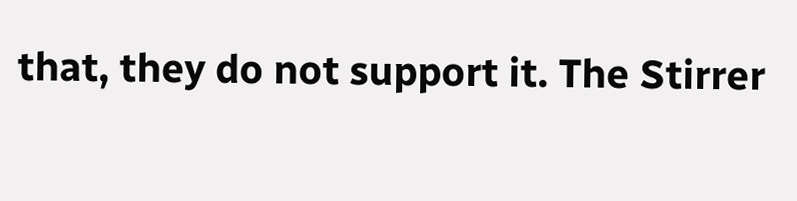that, they do not support it. The Stirrer